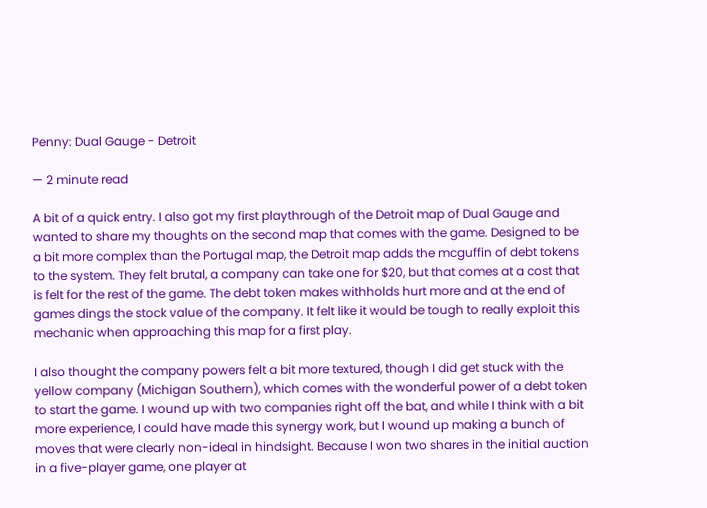Penny: Dual Gauge - Detroit

— 2 minute read

A bit of a quick entry. I also got my first playthrough of the Detroit map of Dual Gauge and wanted to share my thoughts on the second map that comes with the game. Designed to be a bit more complex than the Portugal map, the Detroit map adds the mcguffin of debt tokens to the system. They felt brutal, a company can take one for $20, but that comes at a cost that is felt for the rest of the game. The debt token makes withholds hurt more and at the end of games dings the stock value of the company. It felt like it would be tough to really exploit this mechanic when approaching this map for a first play.

I also thought the company powers felt a bit more textured, though I did get stuck with the yellow company (Michigan Southern), which comes with the wonderful power of a debt token to start the game. I wound up with two companies right off the bat, and while I think with a bit more experience, I could have made this synergy work, but I wound up making a bunch of moves that were clearly non-ideal in hindsight. Because I won two shares in the initial auction in a five-player game, one player at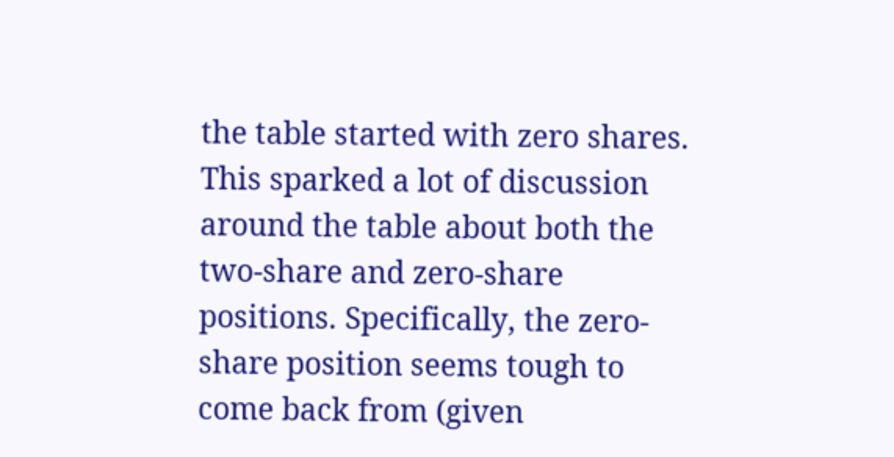the table started with zero shares. This sparked a lot of discussion around the table about both the two-share and zero-share positions. Specifically, the zero-share position seems tough to come back from (given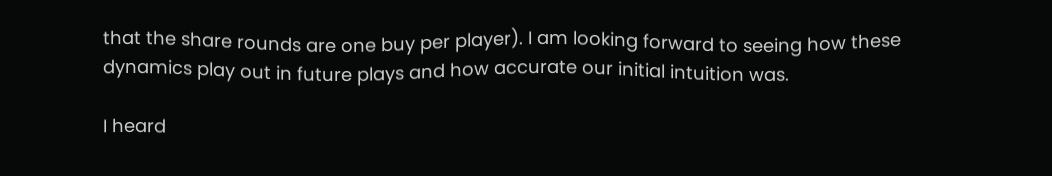that the share rounds are one buy per player). I am looking forward to seeing how these dynamics play out in future plays and how accurate our initial intuition was.

I heard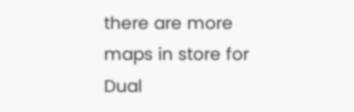there are more maps in store for Dual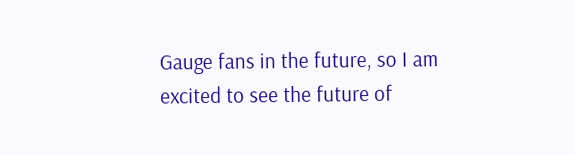Gauge fans in the future, so I am excited to see the future of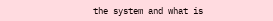the system and what is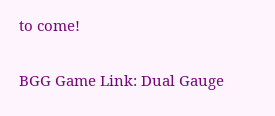to come!

BGG Game Link: Dual Gauge